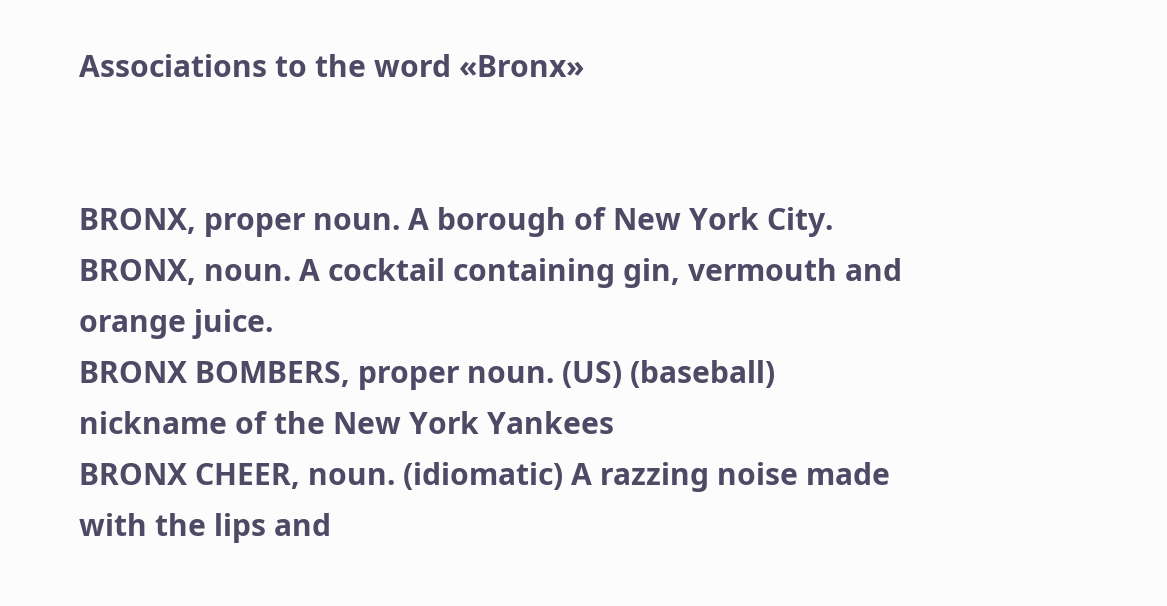Associations to the word «Bronx»


BRONX, proper noun. A borough of New York City.
BRONX, noun. A cocktail containing gin, vermouth and orange juice.
BRONX BOMBERS, proper noun. (US) (baseball) nickname of the New York Yankees
BRONX CHEER, noun. (idiomatic) A razzing noise made with the lips and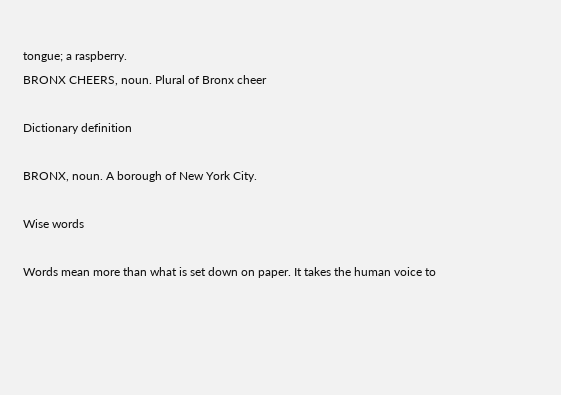tongue; a raspberry.
BRONX CHEERS, noun. Plural of Bronx cheer

Dictionary definition

BRONX, noun. A borough of New York City.

Wise words

Words mean more than what is set down on paper. It takes the human voice to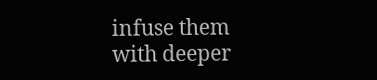infuse them with deeper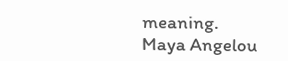meaning.
Maya Angelou